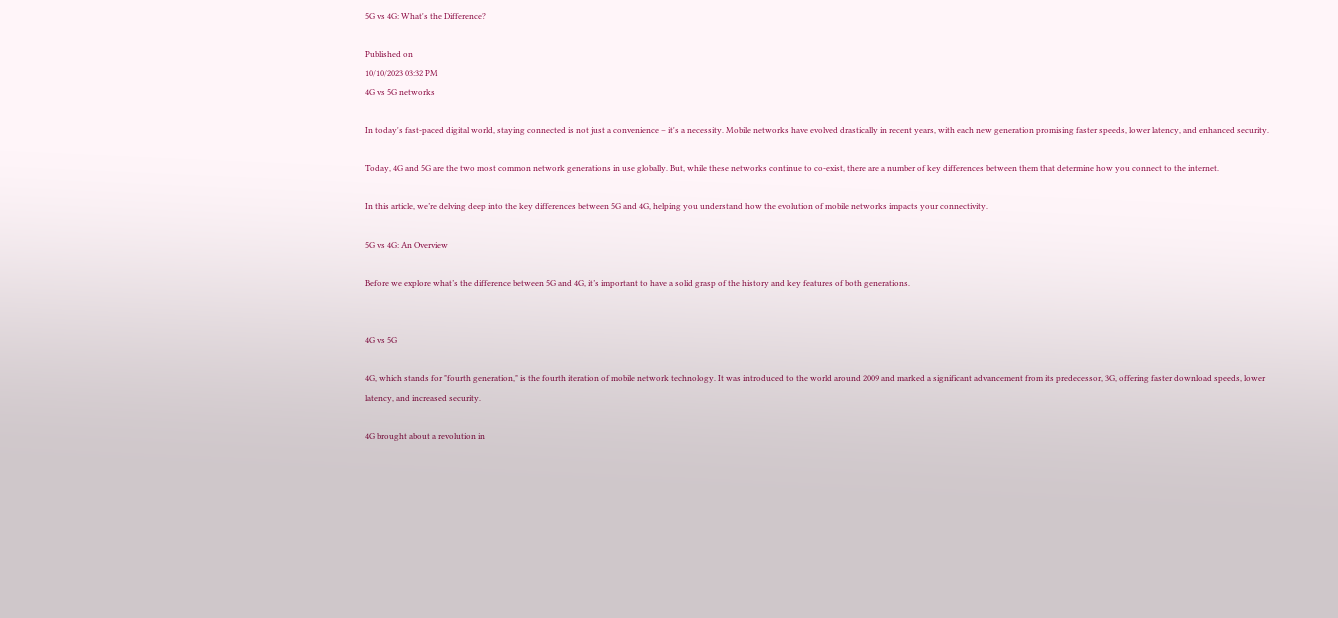5G vs 4G: What's the Difference?

Published on
10/10/2023 03:32 PM
4G vs 5G networks

In today's fast-paced digital world, staying connected is not just a convenience – it's a necessity. Mobile networks have evolved drastically in recent years, with each new generation promising faster speeds, lower latency, and enhanced security.

Today, 4G and 5G are the two most common network generations in use globally. But, while these networks continue to co-exist, there are a number of key differences between them that determine how you connect to the internet.

In this article, we’re delving deep into the key differences between 5G and 4G, helping you understand how the evolution of mobile networks impacts your connectivity.

5G vs 4G: An Overview

Before we explore what’s the difference between 5G and 4G, it’s important to have a solid grasp of the history and key features of both generations.


4G vs 5G

4G, which stands for "fourth generation," is the fourth iteration of mobile network technology. It was introduced to the world around 2009 and marked a significant advancement from its predecessor, 3G, offering faster download speeds, lower latency, and increased security.

4G brought about a revolution in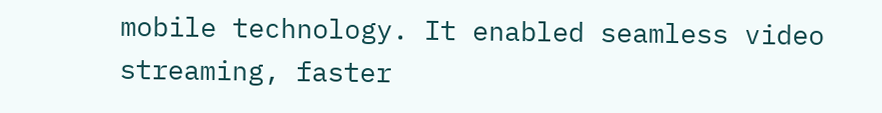mobile technology. It enabled seamless video streaming, faster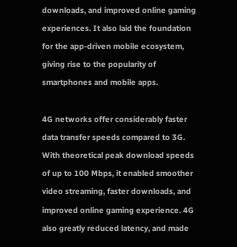downloads, and improved online gaming experiences. It also laid the foundation for the app-driven mobile ecosystem, giving rise to the popularity of smartphones and mobile apps.

4G networks offer considerably faster data transfer speeds compared to 3G. With theoretical peak download speeds of up to 100 Mbps, it enabled smoother video streaming, faster downloads, and improved online gaming experience. 4G also greatly reduced latency, and made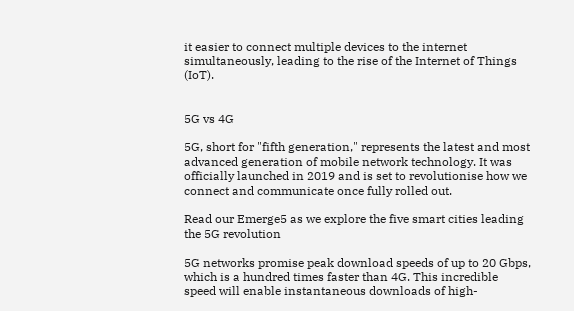it easier to connect multiple devices to the internet simultaneously, leading to the rise of the Internet of Things (IoT).


5G vs 4G

5G, short for "fifth generation," represents the latest and most advanced generation of mobile network technology. It was officially launched in 2019 and is set to revolutionise how we connect and communicate once fully rolled out.

Read our Emerge5 as we explore the five smart cities leading the 5G revolution

5G networks promise peak download speeds of up to 20 Gbps, which is a hundred times faster than 4G. This incredible speed will enable instantaneous downloads of high-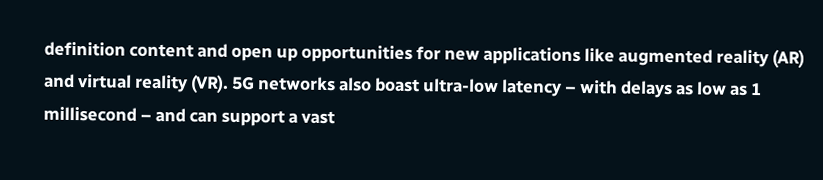definition content and open up opportunities for new applications like augmented reality (AR) and virtual reality (VR). 5G networks also boast ultra-low latency – with delays as low as 1 millisecond – and can support a vast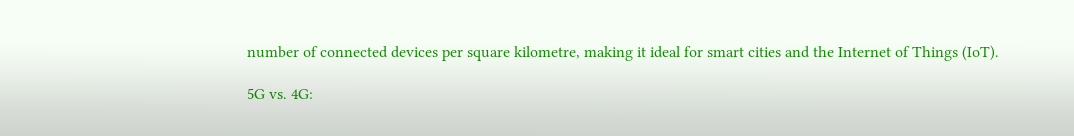number of connected devices per square kilometre, making it ideal for smart cities and the Internet of Things (IoT).

5G vs. 4G: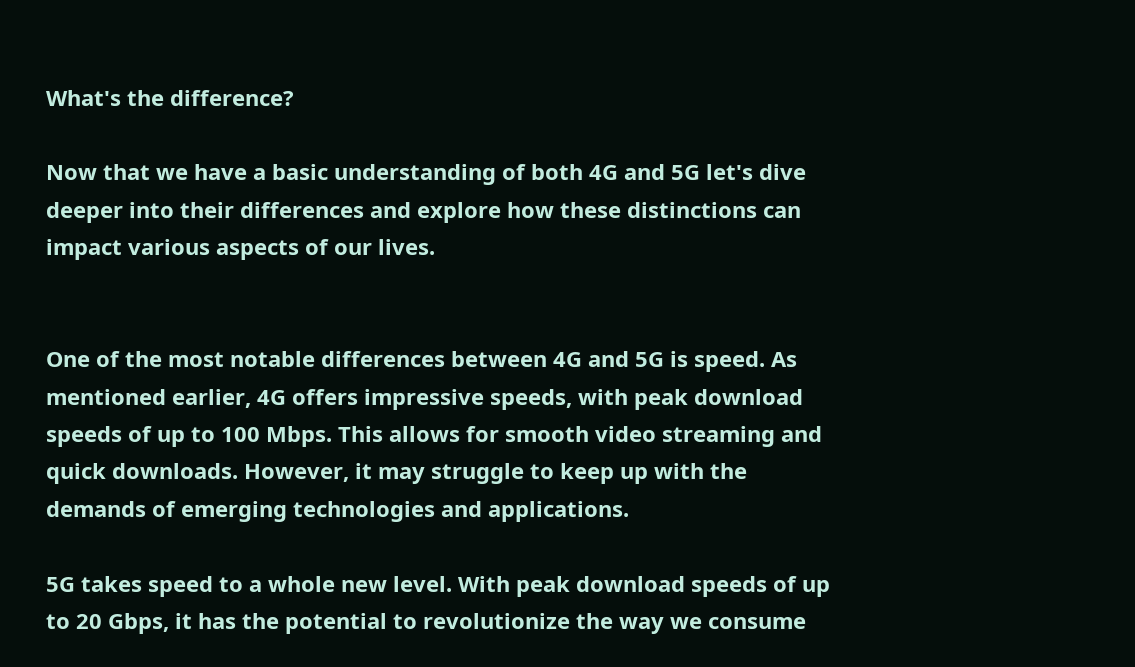What's the difference?

Now that we have a basic understanding of both 4G and 5G let's dive deeper into their differences and explore how these distinctions can impact various aspects of our lives.


One of the most notable differences between 4G and 5G is speed. As mentioned earlier, 4G offers impressive speeds, with peak download speeds of up to 100 Mbps. This allows for smooth video streaming and quick downloads. However, it may struggle to keep up with the demands of emerging technologies and applications.

5G takes speed to a whole new level. With peak download speeds of up to 20 Gbps, it has the potential to revolutionize the way we consume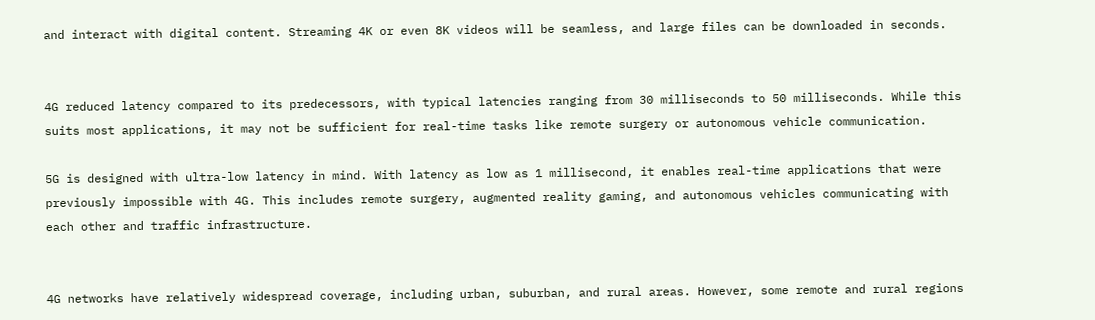and interact with digital content. Streaming 4K or even 8K videos will be seamless, and large files can be downloaded in seconds.


4G reduced latency compared to its predecessors, with typical latencies ranging from 30 milliseconds to 50 milliseconds. While this suits most applications, it may not be sufficient for real-time tasks like remote surgery or autonomous vehicle communication.

5G is designed with ultra-low latency in mind. With latency as low as 1 millisecond, it enables real-time applications that were previously impossible with 4G. This includes remote surgery, augmented reality gaming, and autonomous vehicles communicating with each other and traffic infrastructure.


4G networks have relatively widespread coverage, including urban, suburban, and rural areas. However, some remote and rural regions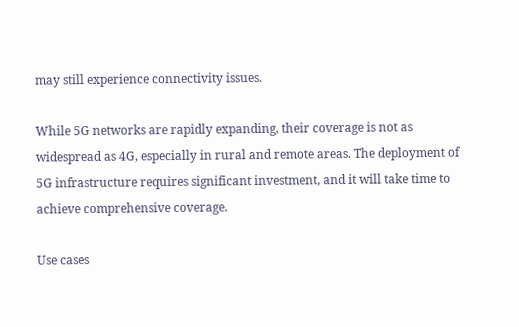may still experience connectivity issues.

While 5G networks are rapidly expanding, their coverage is not as widespread as 4G, especially in rural and remote areas. The deployment of 5G infrastructure requires significant investment, and it will take time to achieve comprehensive coverage.

Use cases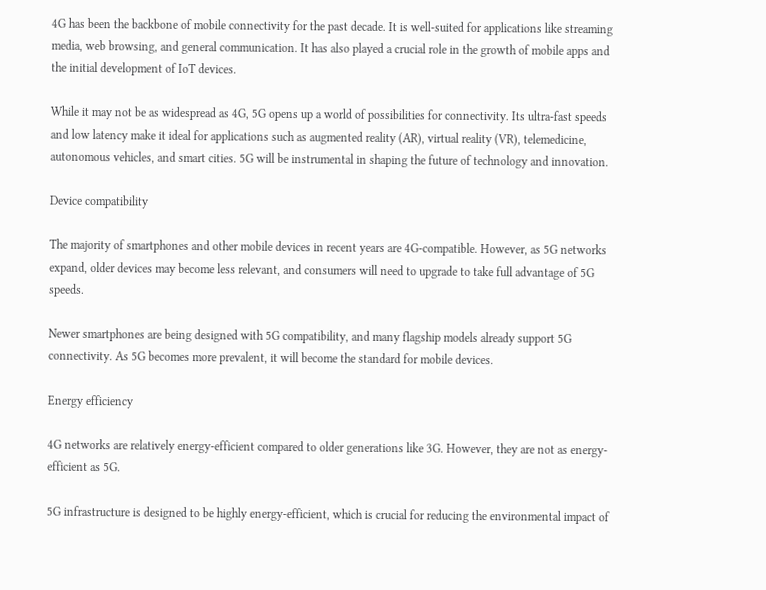4G has been the backbone of mobile connectivity for the past decade. It is well-suited for applications like streaming media, web browsing, and general communication. It has also played a crucial role in the growth of mobile apps and the initial development of IoT devices.

While it may not be as widespread as 4G, 5G opens up a world of possibilities for connectivity. Its ultra-fast speeds and low latency make it ideal for applications such as augmented reality (AR), virtual reality (VR), telemedicine, autonomous vehicles, and smart cities. 5G will be instrumental in shaping the future of technology and innovation.

Device compatibility

The majority of smartphones and other mobile devices in recent years are 4G-compatible. However, as 5G networks expand, older devices may become less relevant, and consumers will need to upgrade to take full advantage of 5G speeds.

Newer smartphones are being designed with 5G compatibility, and many flagship models already support 5G connectivity. As 5G becomes more prevalent, it will become the standard for mobile devices.

Energy efficiency

4G networks are relatively energy-efficient compared to older generations like 3G. However, they are not as energy-efficient as 5G.

5G infrastructure is designed to be highly energy-efficient, which is crucial for reducing the environmental impact of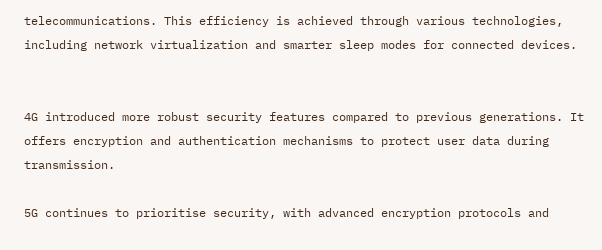telecommunications. This efficiency is achieved through various technologies, including network virtualization and smarter sleep modes for connected devices.


4G introduced more robust security features compared to previous generations. It offers encryption and authentication mechanisms to protect user data during transmission.

5G continues to prioritise security, with advanced encryption protocols and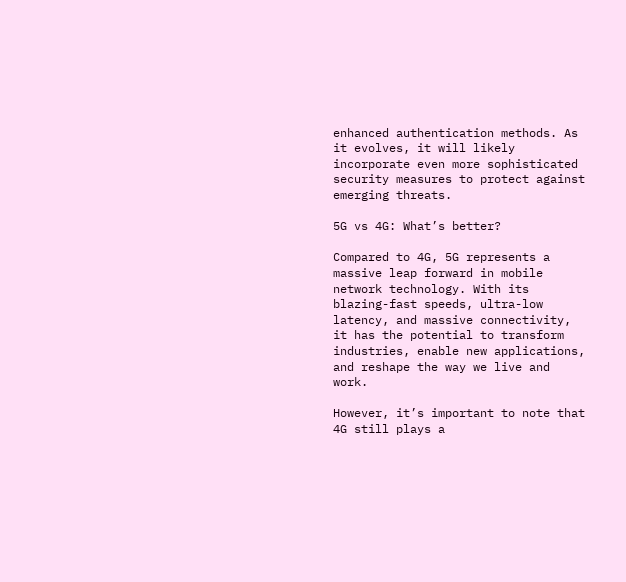enhanced authentication methods. As it evolves, it will likely incorporate even more sophisticated security measures to protect against emerging threats.

5G vs 4G: What’s better?

Compared to 4G, 5G represents a massive leap forward in mobile network technology. With its blazing-fast speeds, ultra-low latency, and massive connectivity, it has the potential to transform industries, enable new applications, and reshape the way we live and work.

However, it’s important to note that 4G still plays a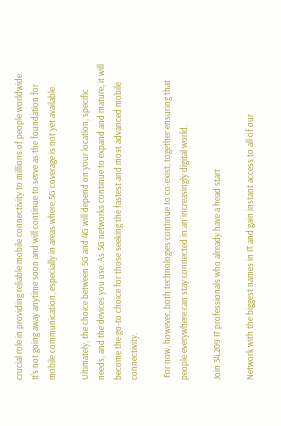crucial role in providing reliable mobile connectivity to millions of people worldwide. It's not going away anytime soon and will continue to serve as the foundation for mobile communication, especially in areas where 5G coverage is not yet available.

Ultimately, the choice between 5G and 4G will depend on your location, specific needs, and the devices you use. As 5G networks continue to expand and mature, it will become the go-to choice for those seeking the fastest and most advanced mobile connectivity.

 For now, however, both technologies continue to co-exist, together ensuring that people everywhere can stay connected in an increasingly digital world.

Join 34,209 IT professionals who already have a head start

Network with the biggest names in IT and gain instant access to all of our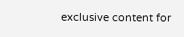exclusive content for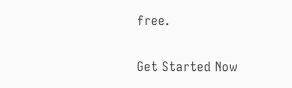free.

Get Started Now